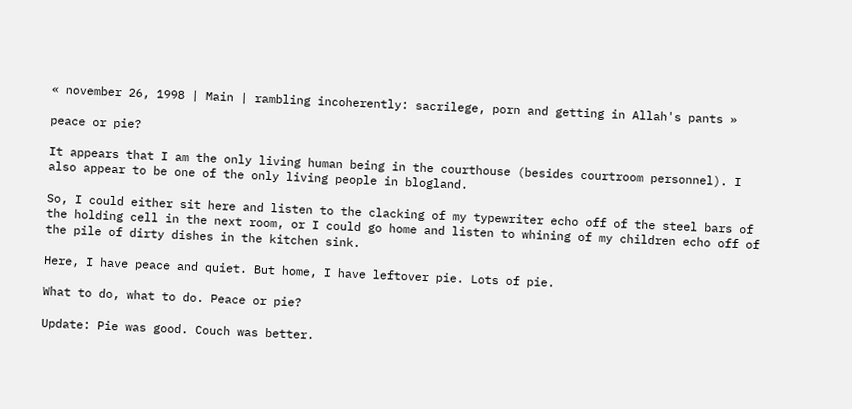« november 26, 1998 | Main | rambling incoherently: sacrilege, porn and getting in Allah's pants »

peace or pie?

It appears that I am the only living human being in the courthouse (besides courtroom personnel). I also appear to be one of the only living people in blogland.

So, I could either sit here and listen to the clacking of my typewriter echo off of the steel bars of the holding cell in the next room, or I could go home and listen to whining of my children echo off of the pile of dirty dishes in the kitchen sink.

Here, I have peace and quiet. But home, I have leftover pie. Lots of pie.

What to do, what to do. Peace or pie?

Update: Pie was good. Couch was better.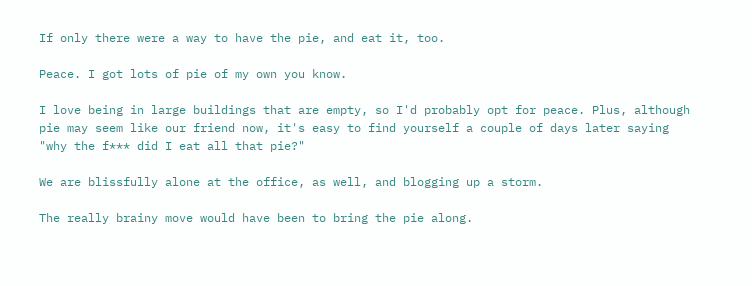If only there were a way to have the pie, and eat it, too.

Peace. I got lots of pie of my own you know.

I love being in large buildings that are empty, so I'd probably opt for peace. Plus, although pie may seem like our friend now, it's easy to find yourself a couple of days later saying "why the f*** did I eat all that pie?"

We are blissfully alone at the office, as well, and blogging up a storm.

The really brainy move would have been to bring the pie along.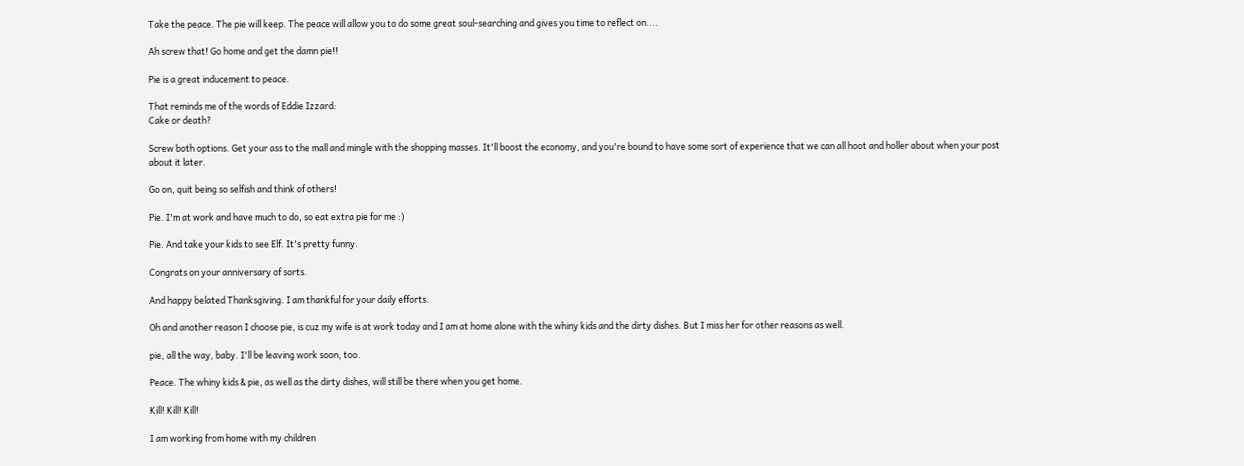Take the peace. The pie will keep. The peace will allow you to do some great soul-searching and gives you time to reflect on....

Ah screw that! Go home and get the damn pie!!

Pie is a great inducement to peace.

That reminds me of the words of Eddie Izzard:
Cake or death?

Screw both options. Get your ass to the mall and mingle with the shopping masses. It'll boost the economy, and you're bound to have some sort of experience that we can all hoot and holler about when your post about it later.

Go on, quit being so selfish and think of others!

Pie. I'm at work and have much to do, so eat extra pie for me :)

Pie. And take your kids to see Elf. It's pretty funny.

Congrats on your anniversary of sorts.

And happy belated Thanksgiving. I am thankful for your daily efforts.

Oh and another reason I choose pie, is cuz my wife is at work today and I am at home alone with the whiny kids and the dirty dishes. But I miss her for other reasons as well.

pie, all the way, baby. I'll be leaving work soon, too.

Peace. The whiny kids & pie, as well as the dirty dishes, will still be there when you get home.

Kill! Kill! Kill!

I am working from home with my children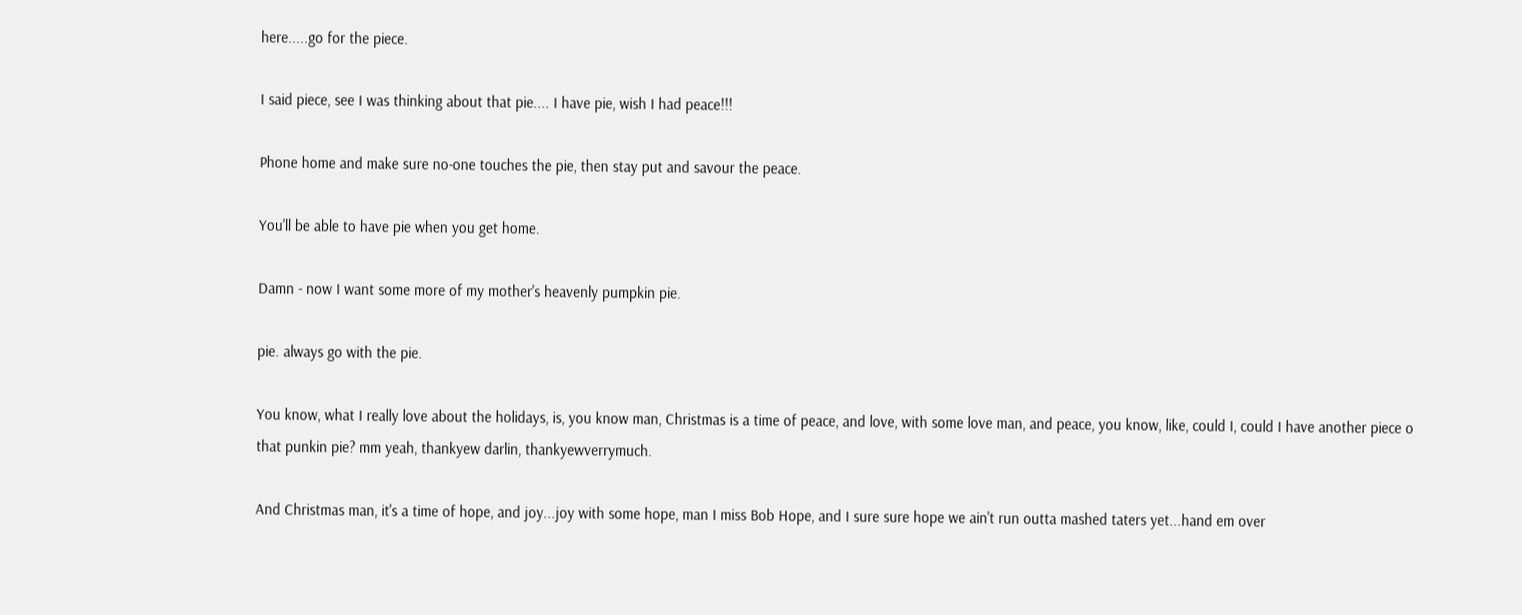here.....go for the piece.

I said piece, see I was thinking about that pie.... I have pie, wish I had peace!!!

Phone home and make sure no-one touches the pie, then stay put and savour the peace.

You'll be able to have pie when you get home.

Damn - now I want some more of my mother's heavenly pumpkin pie.

pie. always go with the pie.

You know, what I really love about the holidays, is, you know man, Christmas is a time of peace, and love, with some love man, and peace, you know, like, could I, could I have another piece o that punkin pie? mm yeah, thankyew darlin, thankyewverrymuch.

And Christmas man, it's a time of hope, and joy...joy with some hope, man I miss Bob Hope, and I sure sure hope we ain't run outta mashed taters yet...hand em over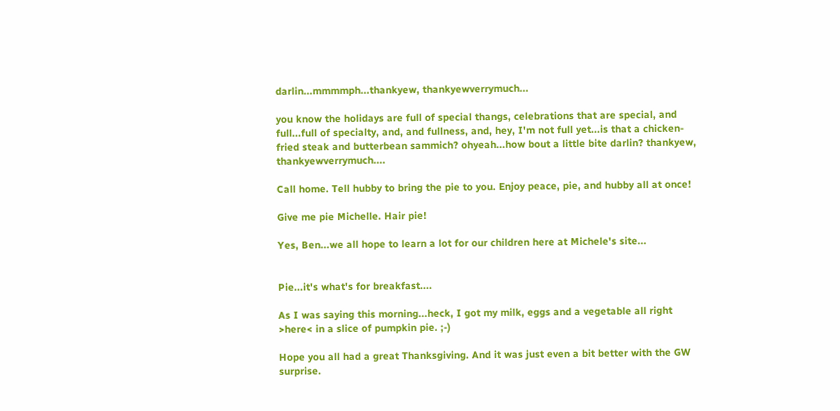darlin...mmmmph...thankyew, thankyewverrymuch...

you know the holidays are full of special thangs, celebrations that are special, and full...full of specialty, and, and fullness, and, hey, I'm not full yet...is that a chicken-fried steak and butterbean sammich? ohyeah...how bout a little bite darlin? thankyew, thankyewverrymuch....

Call home. Tell hubby to bring the pie to you. Enjoy peace, pie, and hubby all at once!

Give me pie Michelle. Hair pie!

Yes, Ben...we all hope to learn a lot for our children here at Michele's site...


Pie...it's what's for breakfast....

As I was saying this morning...heck, I got my milk, eggs and a vegetable all right >here< in a slice of pumpkin pie. ;-)

Hope you all had a great Thanksgiving. And it was just even a bit better with the GW surprise.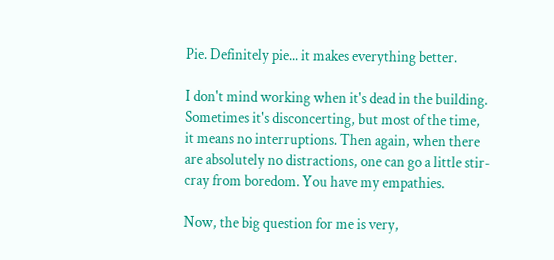Pie. Definitely pie... it makes everything better.

I don't mind working when it's dead in the building. Sometimes it's disconcerting, but most of the time, it means no interruptions. Then again, when there are absolutely no distractions, one can go a little stir-cray from boredom. You have my empathies.

Now, the big question for me is very,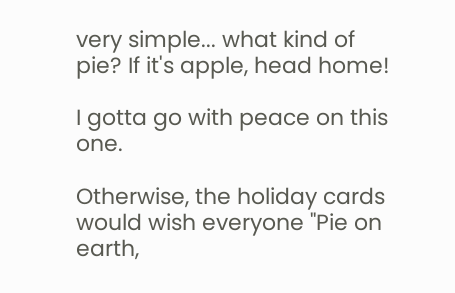very simple... what kind of pie? If it's apple, head home!

I gotta go with peace on this one.

Otherwise, the holiday cards would wish everyone "Pie on earth,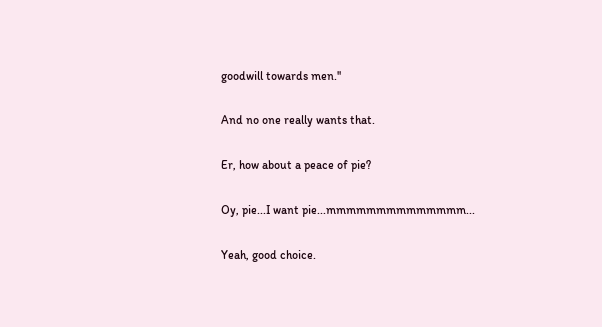goodwill towards men.''

And no one really wants that.

Er, how about a peace of pie?

Oy, pie...I want pie...mmmmmmmmmmmmmm...

Yeah, good choice.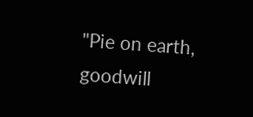"Pie on earth, goodwill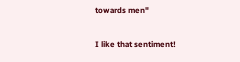towards men"

I like that sentiment!